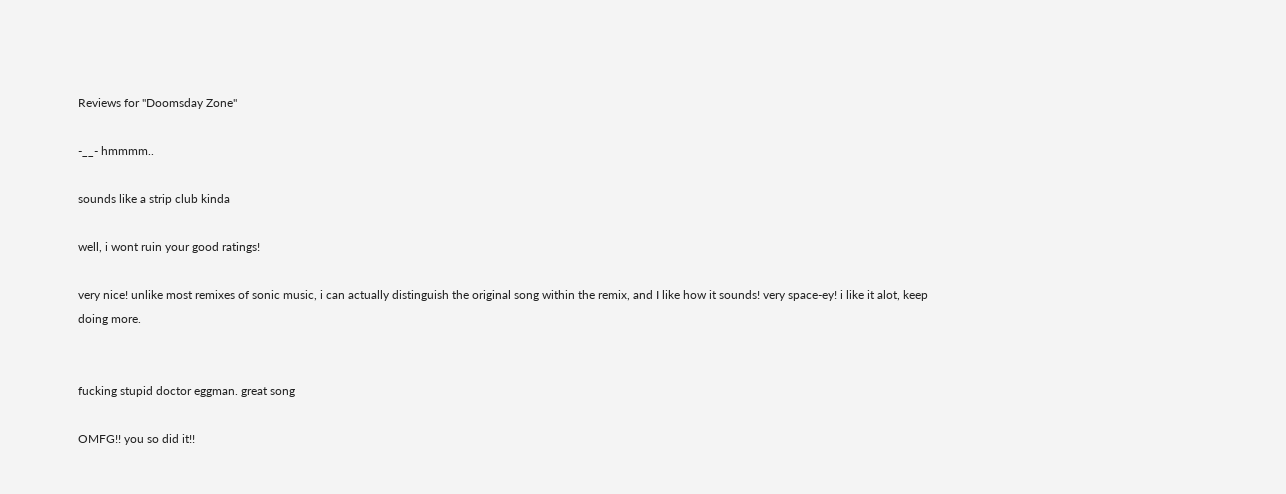Reviews for "Doomsday Zone"

-__- hmmmm..

sounds like a strip club kinda

well, i wont ruin your good ratings!

very nice! unlike most remixes of sonic music, i can actually distinguish the original song within the remix, and I like how it sounds! very space-ey! i like it alot, keep doing more.


fucking stupid doctor eggman. great song

OMFG!! you so did it!!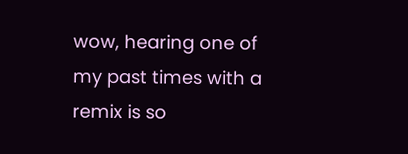wow, hearing one of my past times with a remix is so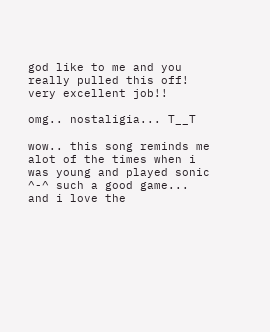god like to me and you really pulled this off! very excellent job!!

omg.. nostaligia... T__T

wow.. this song reminds me alot of the times when i was young and played sonic ^-^ such a good game... and i love the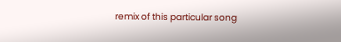remix of this particular song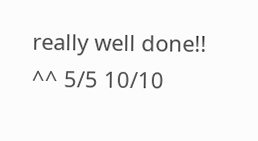really well done!! ^^ 5/5 10/10